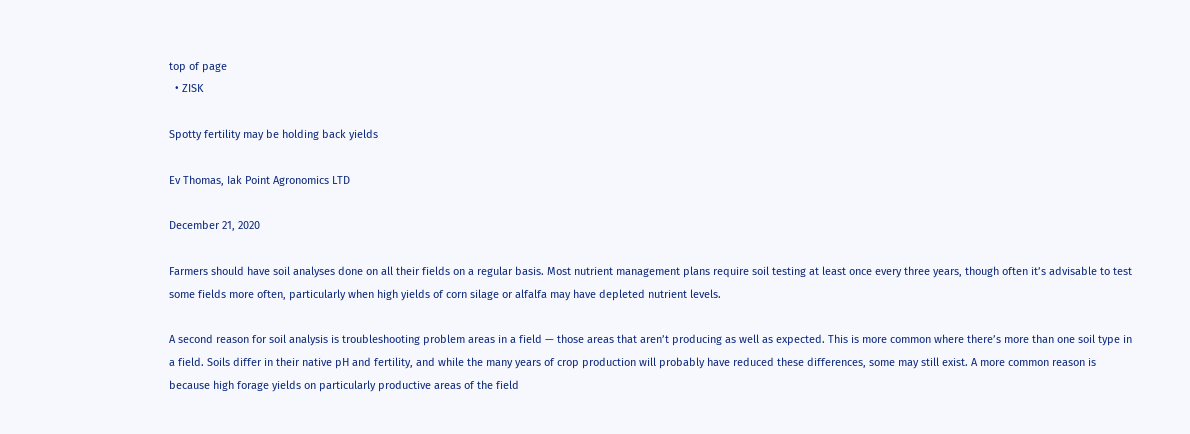top of page
  • ZISK

Spotty fertility may be holding back yields

Ev Thomas, Iak Point Agronomics LTD

December 21, 2020

Farmers should have soil analyses done on all their fields on a regular basis. Most nutrient management plans require soil testing at least once every three years, though often it’s advisable to test some fields more often, particularly when high yields of corn silage or alfalfa may have depleted nutrient levels.

A second reason for soil analysis is troubleshooting problem areas in a field — those areas that aren’t producing as well as expected. This is more common where there’s more than one soil type in a field. Soils differ in their native pH and fertility, and while the many years of crop production will probably have reduced these differences, some may still exist. A more common reason is because high forage yields on particularly productive areas of the field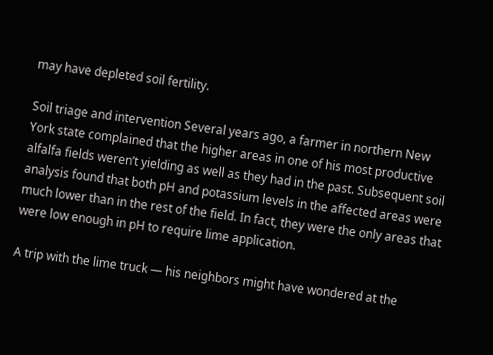may have depleted soil fertility.

Soil triage and intervention Several years ago, a farmer in northern New York state complained that the higher areas in one of his most productive alfalfa fields weren’t yielding as well as they had in the past. Subsequent soil analysis found that both pH and potassium levels in the affected areas were much lower than in the rest of the field. In fact, they were the only areas that were low enough in pH to require lime application.

A trip with the lime truck — his neighbors might have wondered at the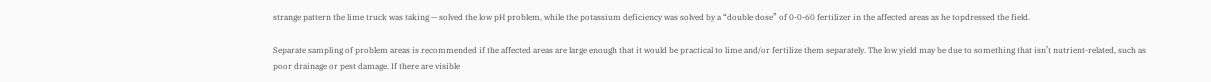strange pattern the lime truck was taking — solved the low pH problem, while the potassium deficiency was solved by a “double dose” of 0-0-60 fertilizer in the affected areas as he topdressed the field.

Separate sampling of problem areas is recommended if the affected areas are large enough that it would be practical to lime and/or fertilize them separately. The low yield may be due to something that isn’t nutrient-related, such as poor drainage or pest damage. If there are visible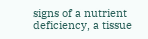signs of a nutrient deficiency, a tissue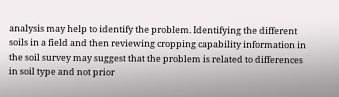analysis may help to identify the problem. Identifying the different soils in a field and then reviewing cropping capability information in the soil survey may suggest that the problem is related to differences in soil type and not prior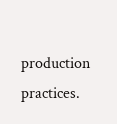production practices.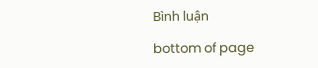Bình luận

bottom of page